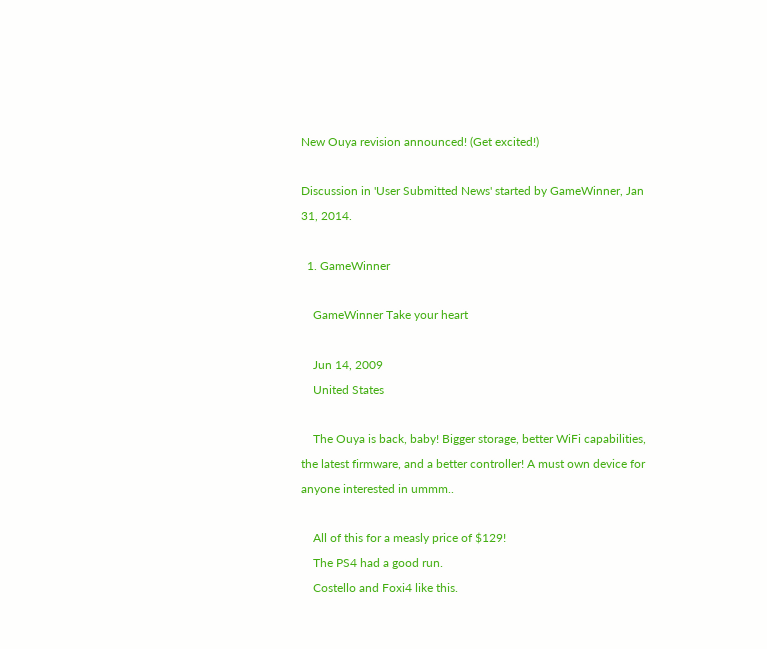New Ouya revision announced! (Get excited!)

Discussion in 'User Submitted News' started by GameWinner, Jan 31, 2014.

  1. GameWinner

    GameWinner Take your heart

    Jun 14, 2009
    United States

    The Ouya is back, baby! Bigger storage, better WiFi capabilities, the latest firmware, and a better controller! A must own device for anyone interested in ummm..

    All of this for a measly price of $129!
    The PS4 had a good run.
    Costello and Foxi4 like this.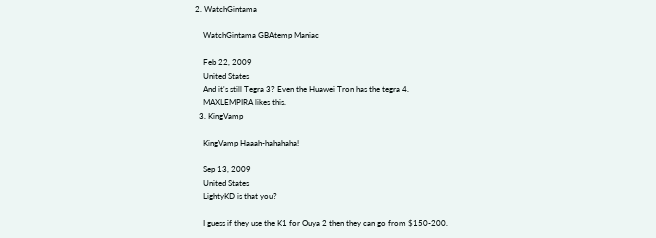2. WatchGintama

    WatchGintama GBAtemp Maniac

    Feb 22, 2009
    United States
    And it's still Tegra 3? Even the Huawei Tron has the tegra 4.
    MAXLEMPIRA likes this.
  3. KingVamp

    KingVamp Haaah-hahahaha!

    Sep 13, 2009
    United States
    LightyKD is that you?

    I guess if they use the K1 for Ouya 2 then they can go from $150-200.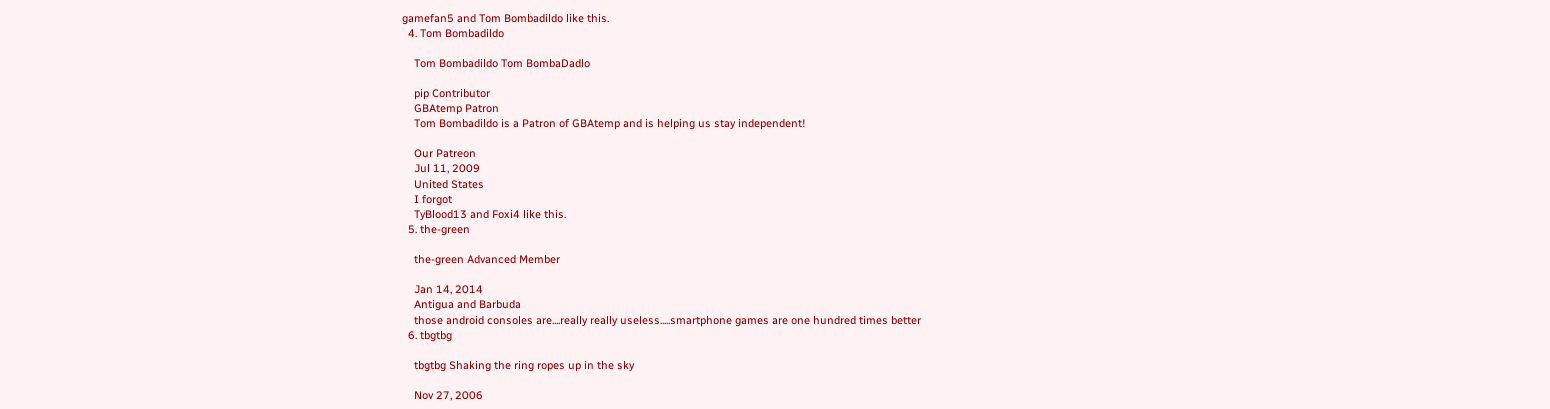gamefan5 and Tom Bombadildo like this.
  4. Tom Bombadildo

    Tom Bombadildo Tom BombaDadlo

    pip Contributor
    GBAtemp Patron
    Tom Bombadildo is a Patron of GBAtemp and is helping us stay independent!

    Our Patreon
    Jul 11, 2009
    United States
    I forgot
    TyBlood13 and Foxi4 like this.
  5. the-green

    the-green Advanced Member

    Jan 14, 2014
    Antigua and Barbuda
    those android consoles are....really really useless.....smartphone games are one hundred times better
  6. tbgtbg

    tbgtbg Shaking the ring ropes up in the sky

    Nov 27, 2006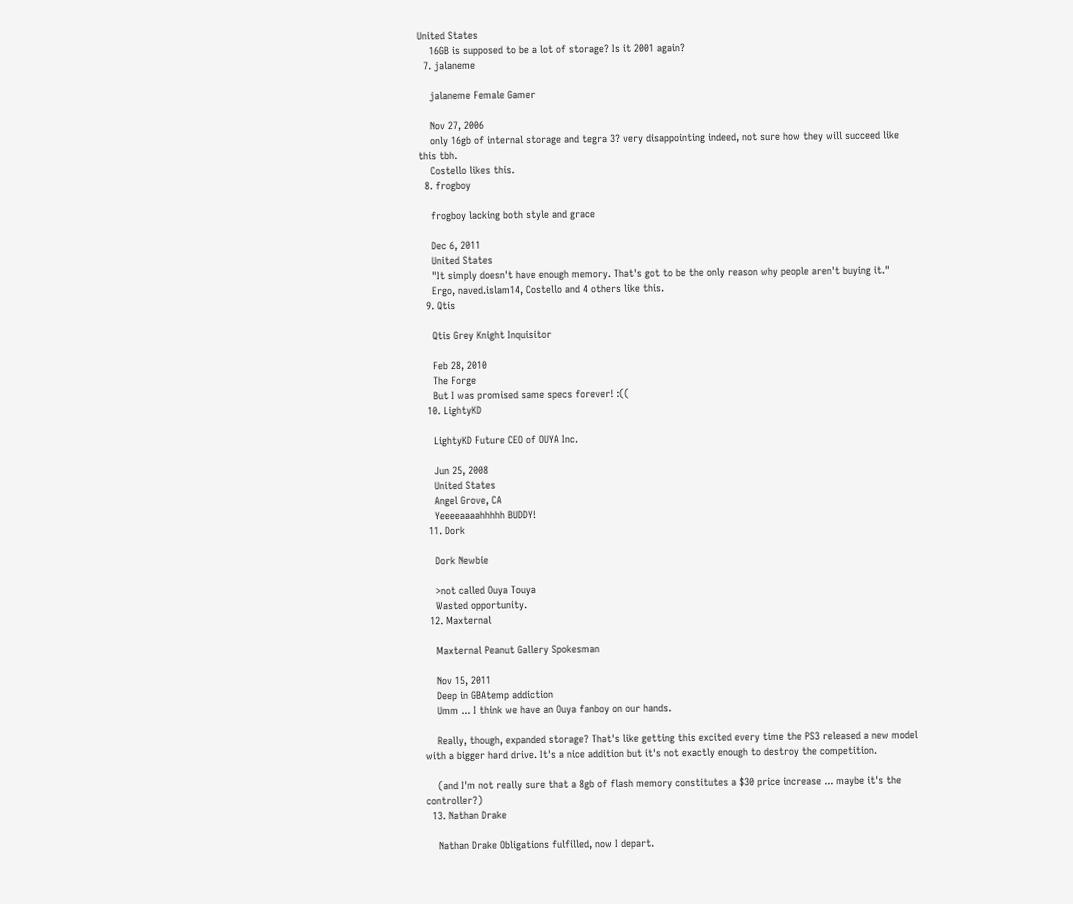United States
    16GB is supposed to be a lot of storage? Is it 2001 again?
  7. jalaneme

    jalaneme Female Gamer

    Nov 27, 2006
    only 16gb of internal storage and tegra 3? very disappointing indeed, not sure how they will succeed like this tbh.
    Costello likes this.
  8. frogboy

    frogboy lacking both style and grace

    Dec 6, 2011
    United States
    "It simply doesn't have enough memory. That's got to be the only reason why people aren't buying it."
    Ergo, naved.islam14, Costello and 4 others like this.
  9. Qtis

    Qtis Grey Knight Inquisitor

    Feb 28, 2010
    The Forge
    But I was promised same specs forever! :((
  10. LightyKD

    LightyKD Future CEO of OUYA Inc.

    Jun 25, 2008
    United States
    Angel Grove, CA
    Yeeeeaaaahhhhh BUDDY!
  11. Dork

    Dork Newbie

    >not called Ouya Touya
    Wasted opportunity.
  12. Maxternal

    Maxternal Peanut Gallery Spokesman

    Nov 15, 2011
    Deep in GBAtemp addiction
    Umm ... I think we have an Ouya fanboy on our hands.

    Really, though, expanded storage? That's like getting this excited every time the PS3 released a new model with a bigger hard drive. It's a nice addition but it's not exactly enough to destroy the competition.

    (and I'm not really sure that a 8gb of flash memory constitutes a $30 price increase ... maybe it's the controller?)
  13. Nathan Drake

    Nathan Drake Obligations fulfilled, now I depart.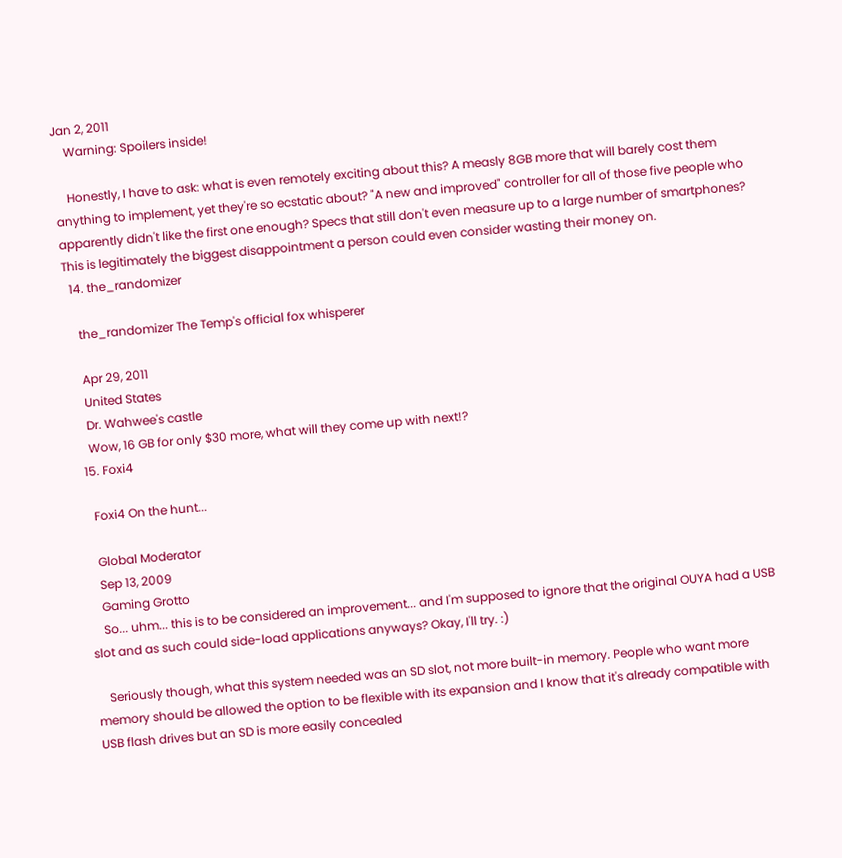Jan 2, 2011
    Warning: Spoilers inside!

    Honestly, I have to ask: what is even remotely exciting about this? A measly 8GB more that will barely cost them anything to implement, yet they're so ecstatic about? "A new and improved" controller for all of those five people who apparently didn't like the first one enough? Specs that still don't even measure up to a large number of smartphones? This is legitimately the biggest disappointment a person could even consider wasting their money on.
  14. the_randomizer

    the_randomizer The Temp's official fox whisperer

    Apr 29, 2011
    United States
    Dr. Wahwee's castle
    Wow, 16 GB for only $30 more, what will they come up with next!?
  15. Foxi4

    Foxi4 On the hunt...

    Global Moderator
    Sep 13, 2009
    Gaming Grotto
    So... uhm... this is to be considered an improvement... and I'm supposed to ignore that the original OUYA had a USB slot and as such could side-load applications anyways? Okay, I'll try. :)

    Seriously though, what this system needed was an SD slot, not more built-in memory. People who want more memory should be allowed the option to be flexible with its expansion and I know that it's already compatible with USB flash drives but an SD is more easily concealed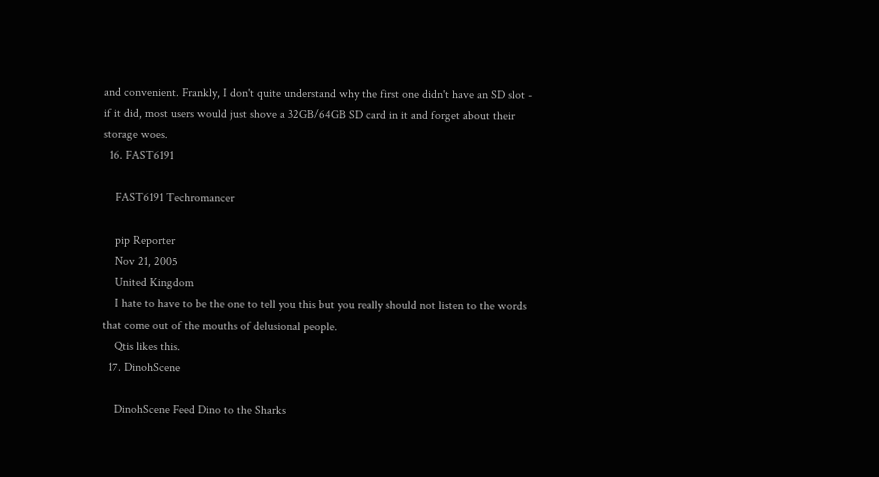and convenient. Frankly, I don't quite understand why the first one didn't have an SD slot - if it did, most users would just shove a 32GB/64GB SD card in it and forget about their storage woes.
  16. FAST6191

    FAST6191 Techromancer

    pip Reporter
    Nov 21, 2005
    United Kingdom
    I hate to have to be the one to tell you this but you really should not listen to the words that come out of the mouths of delusional people.
    Qtis likes this.
  17. DinohScene

    DinohScene Feed Dino to the Sharks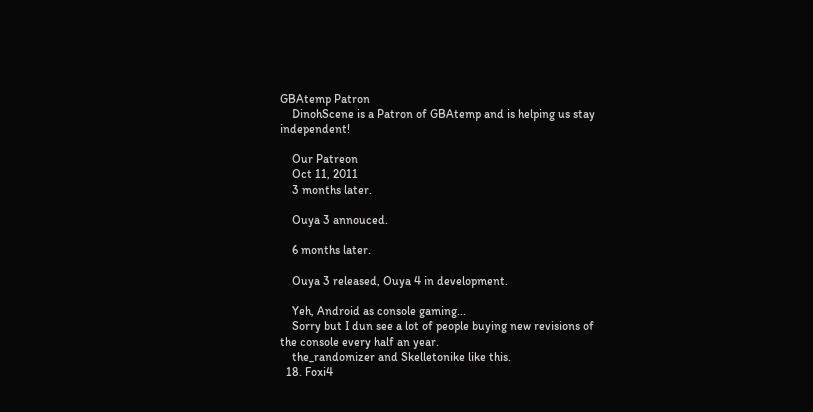GBAtemp Patron
    DinohScene is a Patron of GBAtemp and is helping us stay independent!

    Our Patreon
    Oct 11, 2011
    3 months later.

    Ouya 3 annouced.

    6 months later.

    Ouya 3 released, Ouya 4 in development.

    Yeh, Android as console gaming...
    Sorry but I dun see a lot of people buying new revisions of the console every half an year.
    the_randomizer and Skelletonike like this.
  18. Foxi4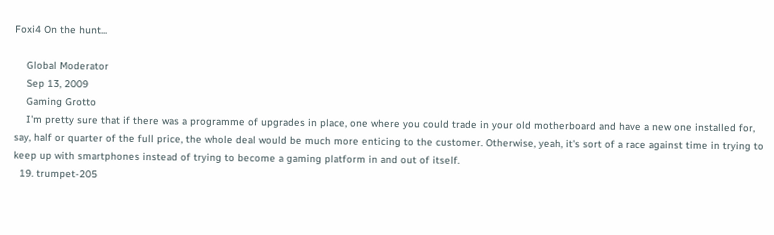Foxi4 On the hunt...

    Global Moderator
    Sep 13, 2009
    Gaming Grotto
    I'm pretty sure that if there was a programme of upgrades in place, one where you could trade in your old motherboard and have a new one installed for, say, half or quarter of the full price, the whole deal would be much more enticing to the customer. Otherwise, yeah, it's sort of a race against time in trying to keep up with smartphones instead of trying to become a gaming platform in and out of itself.
  19. trumpet-205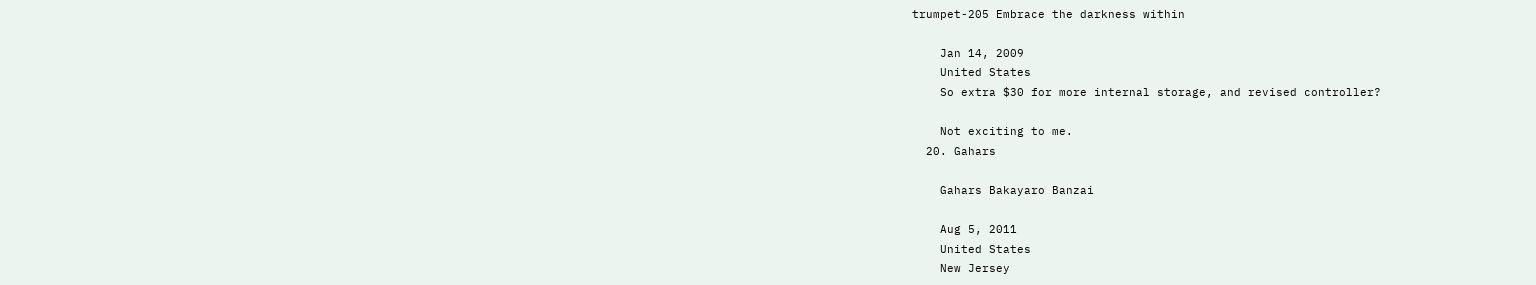trumpet-205 Embrace the darkness within

    Jan 14, 2009
    United States
    So extra $30 for more internal storage, and revised controller?

    Not exciting to me.
  20. Gahars

    Gahars Bakayaro Banzai

    Aug 5, 2011
    United States
    New Jersey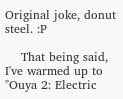Original joke, donut steel. :P

    That being said, I've warmed up to "Ouya 2: Electric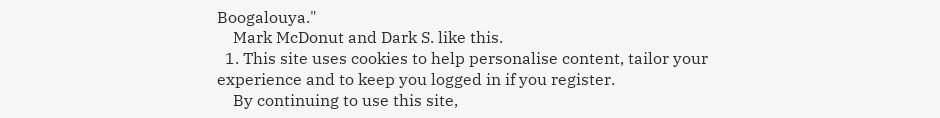Boogalouya."
    Mark McDonut and Dark S. like this.
  1. This site uses cookies to help personalise content, tailor your experience and to keep you logged in if you register.
    By continuing to use this site,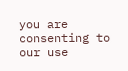you are consenting to our use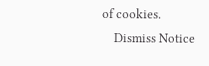of cookies.
    Dismiss Notice